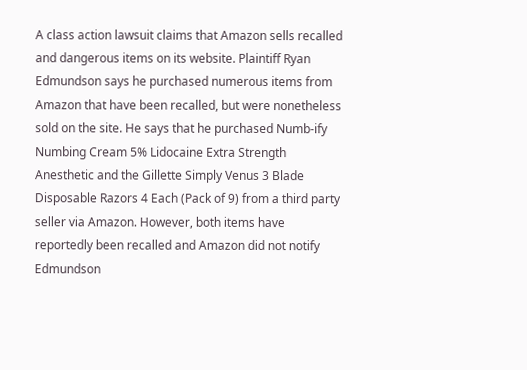A class action lawsuit claims that Amazon sells recalled and dangerous items on its website. Plaintiff Ryan Edmundson says he purchased numerous items from Amazon that have been recalled, but were nonetheless sold on the site. He says that he purchased Numb-ify Numbing Cream 5% Lidocaine Extra Strength Anesthetic and the Gillette Simply Venus 3 Blade Disposable Razors 4 Each (Pack of 9) from a third party seller via Amazon. However, both items have reportedly been recalled and Amazon did not notify Edmundson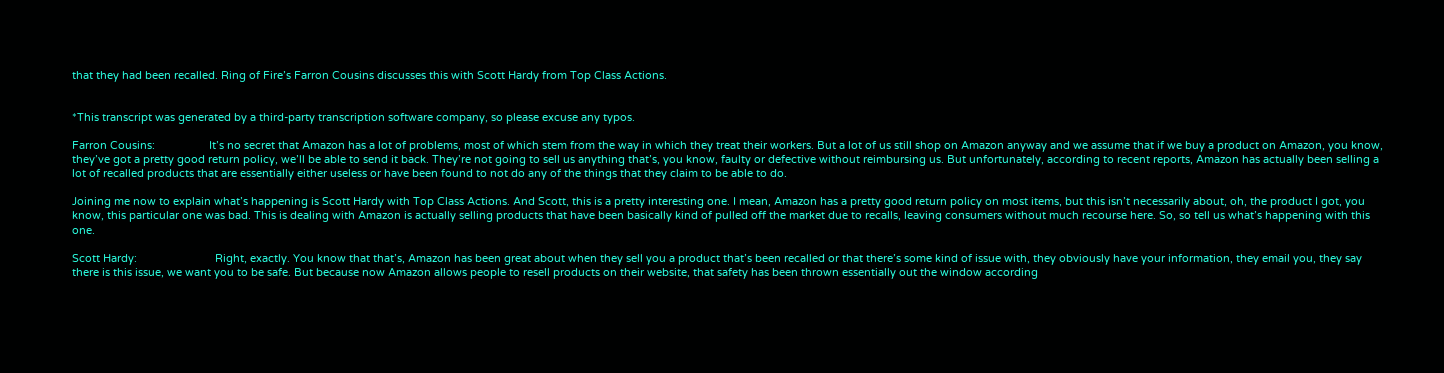that they had been recalled. Ring of Fire’s Farron Cousins discusses this with Scott Hardy from Top Class Actions.


*This transcript was generated by a third-party transcription software company, so please excuse any typos.

Farron Cousins:                  It’s no secret that Amazon has a lot of problems, most of which stem from the way in which they treat their workers. But a lot of us still shop on Amazon anyway and we assume that if we buy a product on Amazon, you know, they’ve got a pretty good return policy, we’ll be able to send it back. They’re not going to sell us anything that’s, you know, faulty or defective without reimbursing us. But unfortunately, according to recent reports, Amazon has actually been selling a lot of recalled products that are essentially either useless or have been found to not do any of the things that they claim to be able to do.

Joining me now to explain what’s happening is Scott Hardy with Top Class Actions. And Scott, this is a pretty interesting one. I mean, Amazon has a pretty good return policy on most items, but this isn’t necessarily about, oh, the product I got, you know, this particular one was bad. This is dealing with Amazon is actually selling products that have been basically kind of pulled off the market due to recalls, leaving consumers without much recourse here. So, so tell us what’s happening with this one.

Scott Hardy:                          Right, exactly. You know that that’s, Amazon has been great about when they sell you a product that’s been recalled or that there’s some kind of issue with, they obviously have your information, they email you, they say there is this issue, we want you to be safe. But because now Amazon allows people to resell products on their website, that safety has been thrown essentially out the window according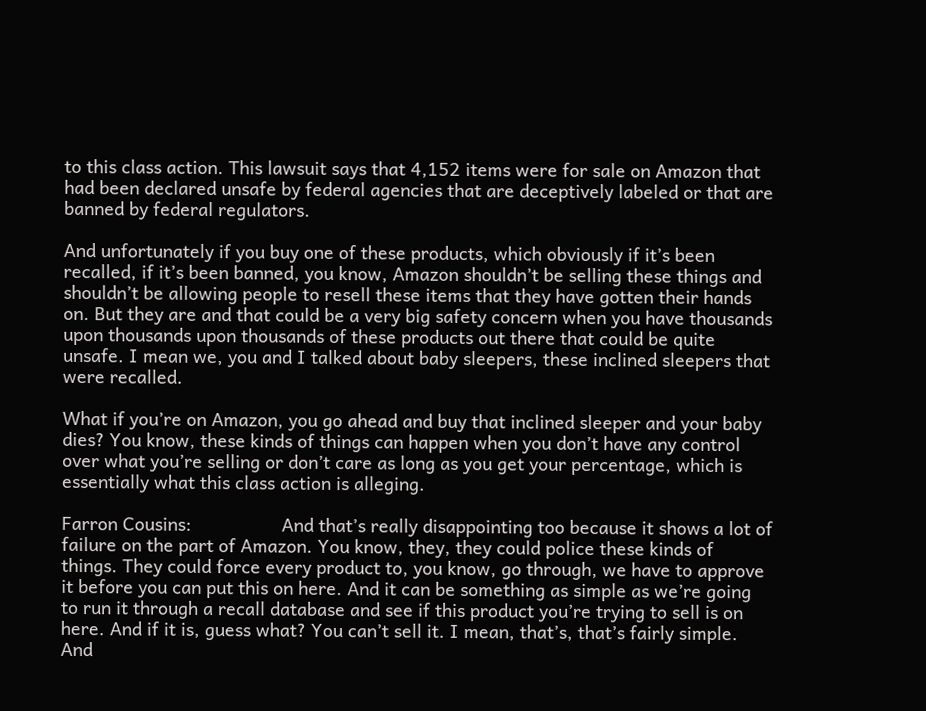to this class action. This lawsuit says that 4,152 items were for sale on Amazon that had been declared unsafe by federal agencies that are deceptively labeled or that are banned by federal regulators.

And unfortunately if you buy one of these products, which obviously if it’s been recalled, if it’s been banned, you know, Amazon shouldn’t be selling these things and shouldn’t be allowing people to resell these items that they have gotten their hands on. But they are and that could be a very big safety concern when you have thousands upon thousands upon thousands of these products out there that could be quite unsafe. I mean we, you and I talked about baby sleepers, these inclined sleepers that were recalled.

What if you’re on Amazon, you go ahead and buy that inclined sleeper and your baby dies? You know, these kinds of things can happen when you don’t have any control over what you’re selling or don’t care as long as you get your percentage, which is essentially what this class action is alleging.

Farron Cousins:                  And that’s really disappointing too because it shows a lot of failure on the part of Amazon. You know, they, they could police these kinds of things. They could force every product to, you know, go through, we have to approve it before you can put this on here. And it can be something as simple as we’re going to run it through a recall database and see if this product you’re trying to sell is on here. And if it is, guess what? You can’t sell it. I mean, that’s, that’s fairly simple. And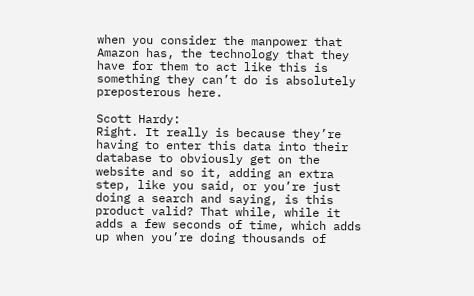when you consider the manpower that Amazon has, the technology that they have for them to act like this is something they can’t do is absolutely preposterous here.

Scott Hardy:                          Right. It really is because they’re having to enter this data into their database to obviously get on the website and so it, adding an extra step, like you said, or you’re just doing a search and saying, is this product valid? That while, while it adds a few seconds of time, which adds up when you’re doing thousands of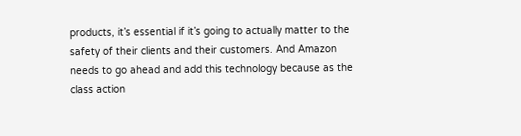products, it’s essential if it’s going to actually matter to the safety of their clients and their customers. And Amazon needs to go ahead and add this technology because as the class action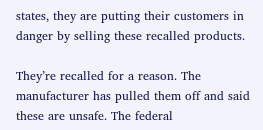states, they are putting their customers in danger by selling these recalled products.

They’re recalled for a reason. The manufacturer has pulled them off and said these are unsafe. The federal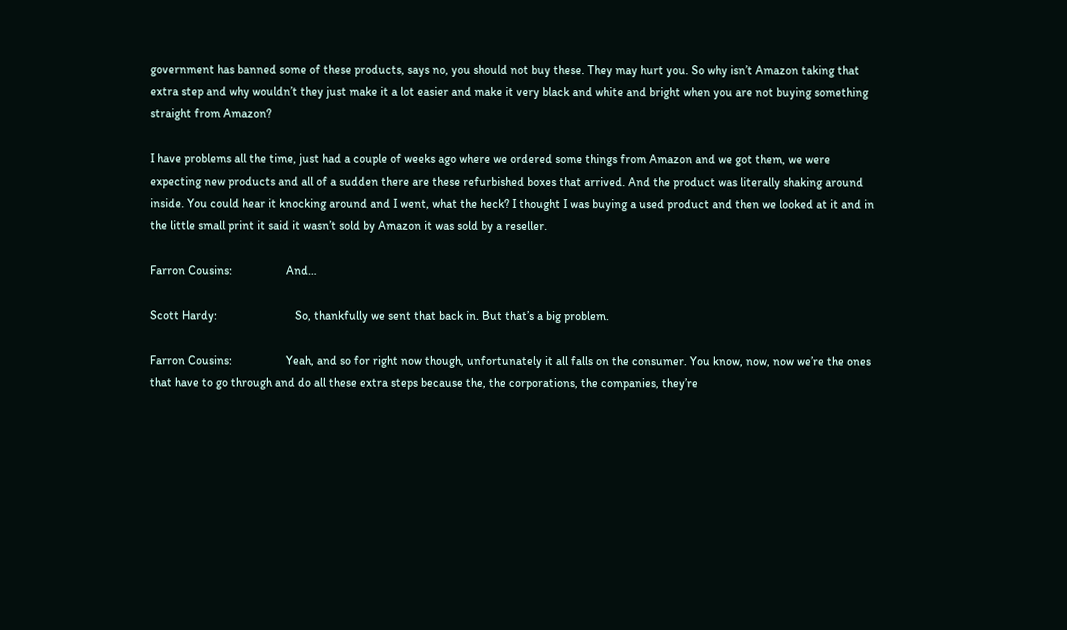government has banned some of these products, says no, you should not buy these. They may hurt you. So why isn’t Amazon taking that extra step and why wouldn’t they just make it a lot easier and make it very black and white and bright when you are not buying something straight from Amazon?

I have problems all the time, just had a couple of weeks ago where we ordered some things from Amazon and we got them, we were expecting new products and all of a sudden there are these refurbished boxes that arrived. And the product was literally shaking around inside. You could hear it knocking around and I went, what the heck? I thought I was buying a used product and then we looked at it and in the little small print it said it wasn’t sold by Amazon it was sold by a reseller.

Farron Cousins:                  And…

Scott Hardy:                          So, thankfully we sent that back in. But that’s a big problem.

Farron Cousins:                  Yeah, and so for right now though, unfortunately it all falls on the consumer. You know, now, now we’re the ones that have to go through and do all these extra steps because the, the corporations, the companies, they’re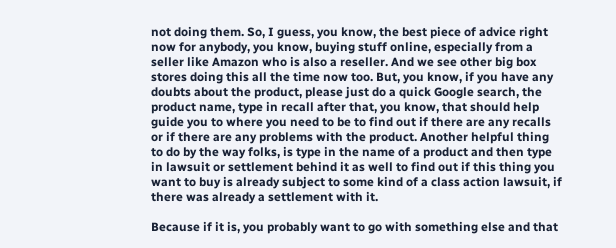not doing them. So, I guess, you know, the best piece of advice right now for anybody, you know, buying stuff online, especially from a seller like Amazon who is also a reseller. And we see other big box stores doing this all the time now too. But, you know, if you have any doubts about the product, please just do a quick Google search, the product name, type in recall after that, you know, that should help guide you to where you need to be to find out if there are any recalls or if there are any problems with the product. Another helpful thing to do by the way folks, is type in the name of a product and then type in lawsuit or settlement behind it as well to find out if this thing you want to buy is already subject to some kind of a class action lawsuit, if there was already a settlement with it.

Because if it is, you probably want to go with something else and that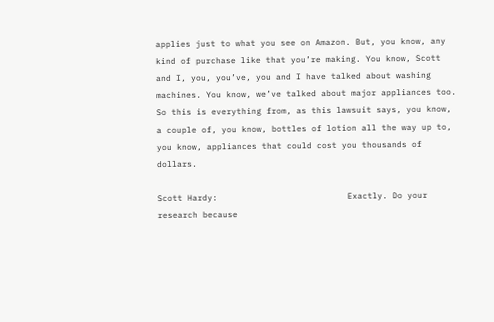applies just to what you see on Amazon. But, you know, any kind of purchase like that you’re making. You know, Scott and I, you, you’ve, you and I have talked about washing machines. You know, we’ve talked about major appliances too. So this is everything from, as this lawsuit says, you know, a couple of, you know, bottles of lotion all the way up to, you know, appliances that could cost you thousands of dollars.

Scott Hardy:                          Exactly. Do your research because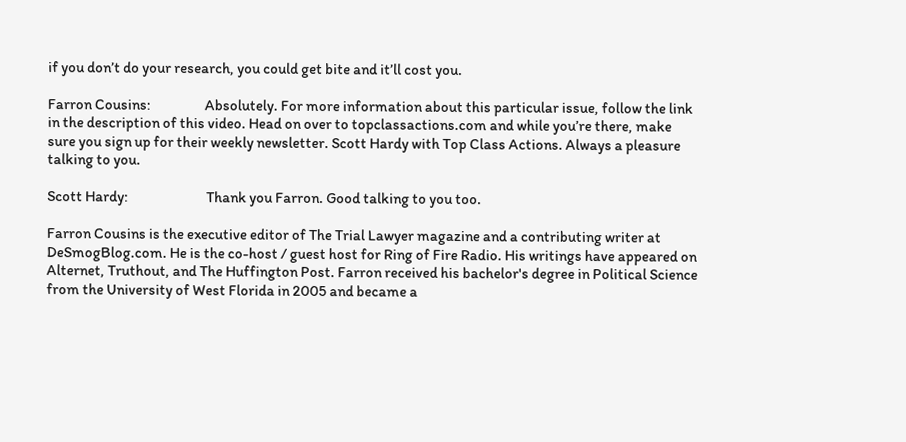if you don’t do your research, you could get bite and it’ll cost you.

Farron Cousins:                  Absolutely. For more information about this particular issue, follow the link in the description of this video. Head on over to topclassactions.com and while you’re there, make sure you sign up for their weekly newsletter. Scott Hardy with Top Class Actions. Always a pleasure talking to you.

Scott Hardy:                          Thank you Farron. Good talking to you too.

Farron Cousins is the executive editor of The Trial Lawyer magazine and a contributing writer at DeSmogBlog.com. He is the co-host / guest host for Ring of Fire Radio. His writings have appeared on Alternet, Truthout, and The Huffington Post. Farron received his bachelor's degree in Political Science from the University of West Florida in 2005 and became a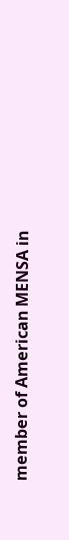member of American MENSA in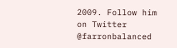2009. Follow him on Twitter @farronbalanced